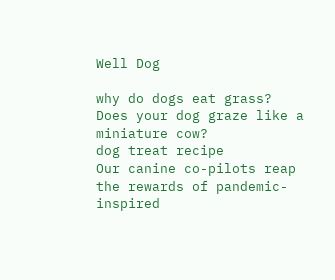Well Dog

why do dogs eat grass?
Does your dog graze like a miniature cow?
dog treat recipe
Our canine co-pilots reap the rewards of pandemic-inspired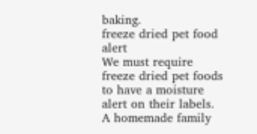baking.
freeze dried pet food alert
We must require freeze dried pet foods to have a moisture alert on their labels.
A homemade family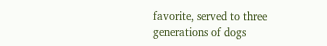favorite, served to three generations of dogs